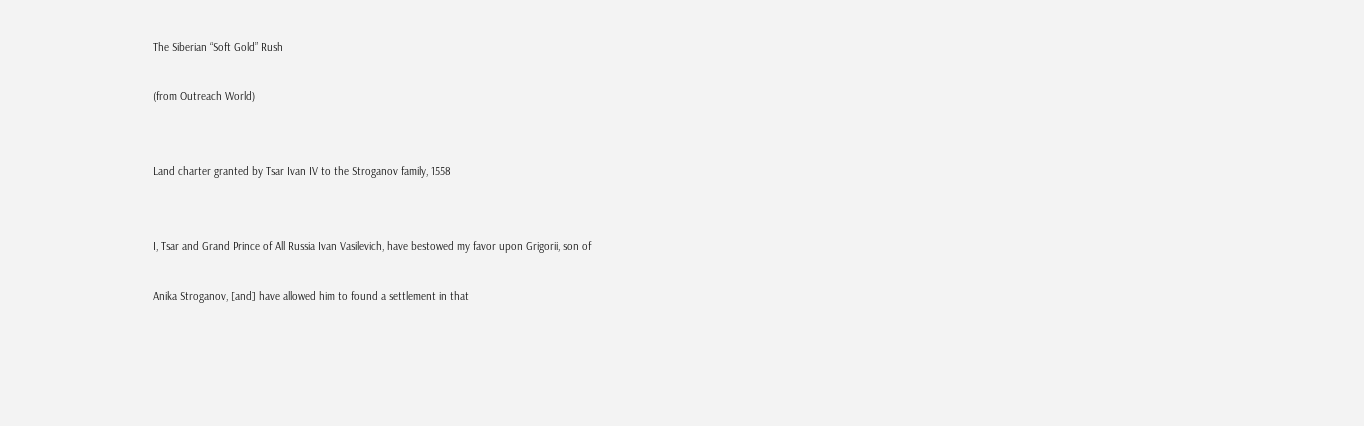The Siberian “Soft Gold” Rush

(from Outreach World)


Land charter granted by Tsar Ivan IV to the Stroganov family, 1558


I, Tsar and Grand Prince of All Russia Ivan Vasilevich, have bestowed my favor upon Grigorii, son of

Anika Stroganov, [and] have allowed him to found a settlement in that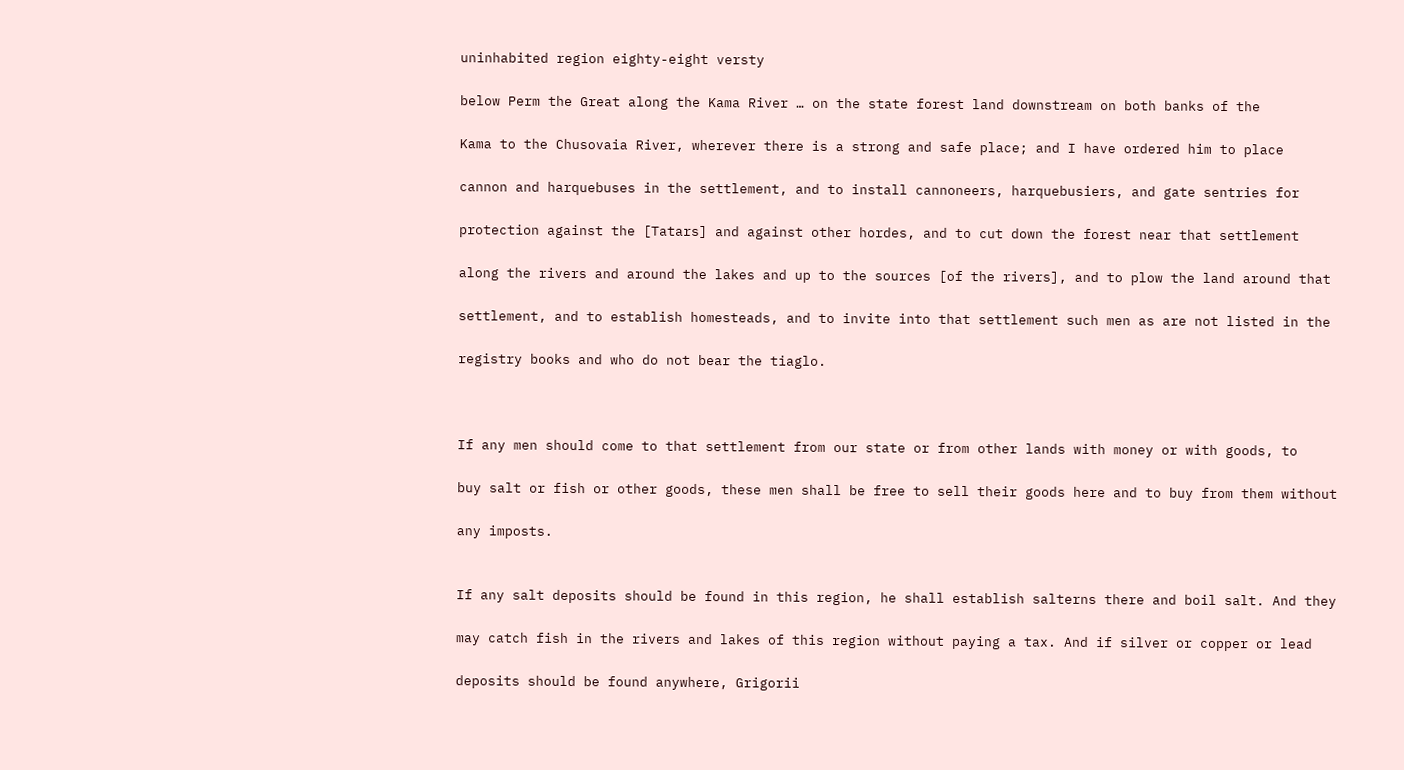uninhabited region eighty-eight versty

below Perm the Great along the Kama River … on the state forest land downstream on both banks of the

Kama to the Chusovaia River, wherever there is a strong and safe place; and I have ordered him to place

cannon and harquebuses in the settlement, and to install cannoneers, harquebusiers, and gate sentries for

protection against the [Tatars] and against other hordes, and to cut down the forest near that settlement

along the rivers and around the lakes and up to the sources [of the rivers], and to plow the land around that

settlement, and to establish homesteads, and to invite into that settlement such men as are not listed in the

registry books and who do not bear the tiaglo.



If any men should come to that settlement from our state or from other lands with money or with goods, to

buy salt or fish or other goods, these men shall be free to sell their goods here and to buy from them without

any imposts.


If any salt deposits should be found in this region, he shall establish salterns there and boil salt. And they

may catch fish in the rivers and lakes of this region without paying a tax. And if silver or copper or lead

deposits should be found anywhere, Grigorii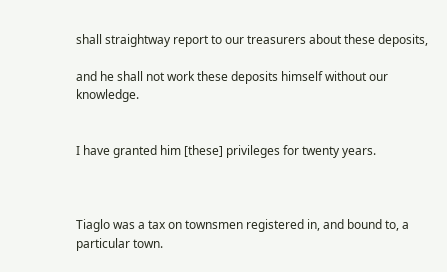shall straightway report to our treasurers about these deposits,

and he shall not work these deposits himself without our knowledge.


I have granted him [these] privileges for twenty years.



Tiaglo was a tax on townsmen registered in, and bound to, a particular town.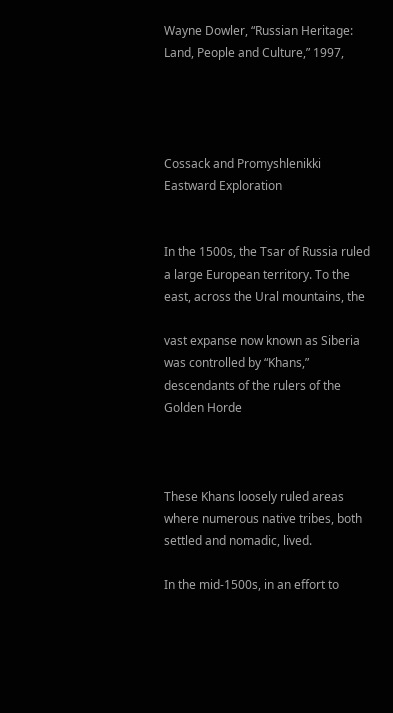Wayne Dowler, “Russian Heritage: Land, People and Culture,” 1997,




Cossack and Promyshlenikki Eastward Exploration


In the 1500s, the Tsar of Russia ruled a large European territory. To the east, across the Ural mountains, the

vast expanse now known as Siberia was controlled by “Khans,” descendants of the rulers of the Golden Horde



These Khans loosely ruled areas where numerous native tribes, both settled and nomadic, lived.

In the mid-1500s, in an effort to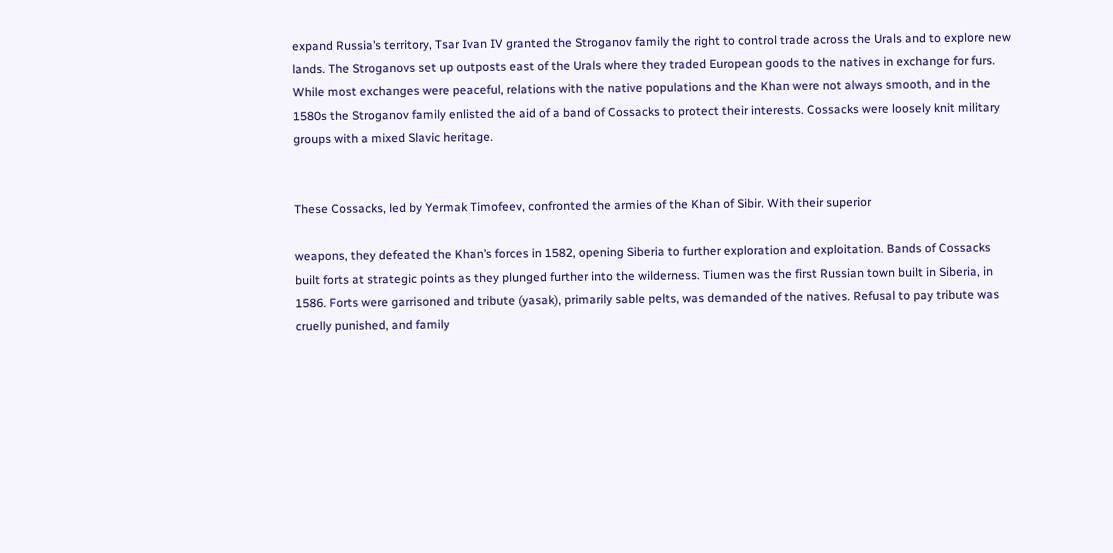expand Russia’s territory, Tsar Ivan IV granted the Stroganov family the right to control trade across the Urals and to explore new lands. The Stroganovs set up outposts east of the Urals where they traded European goods to the natives in exchange for furs. While most exchanges were peaceful, relations with the native populations and the Khan were not always smooth, and in the 1580s the Stroganov family enlisted the aid of a band of Cossacks to protect their interests. Cossacks were loosely knit military groups with a mixed Slavic heritage.


These Cossacks, led by Yermak Timofeev, confronted the armies of the Khan of Sibir. With their superior

weapons, they defeated the Khan’s forces in 1582, opening Siberia to further exploration and exploitation. Bands of Cossacks built forts at strategic points as they plunged further into the wilderness. Tiumen was the first Russian town built in Siberia, in 1586. Forts were garrisoned and tribute (yasak), primarily sable pelts, was demanded of the natives. Refusal to pay tribute was cruelly punished, and family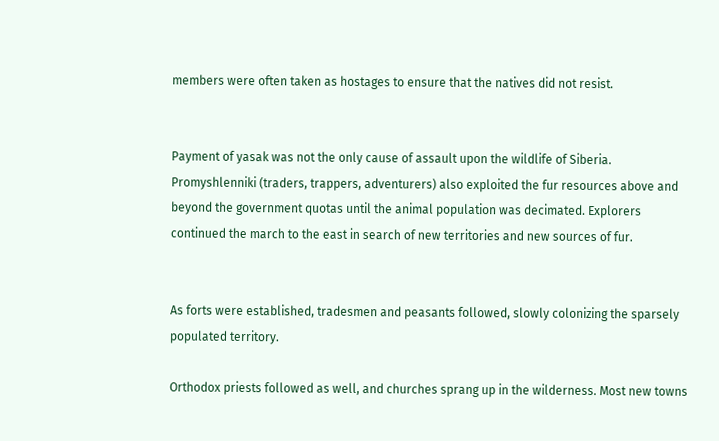members were often taken as hostages to ensure that the natives did not resist.


Payment of yasak was not the only cause of assault upon the wildlife of Siberia. Promyshlenniki (traders, trappers, adventurers) also exploited the fur resources above and beyond the government quotas until the animal population was decimated. Explorers continued the march to the east in search of new territories and new sources of fur.


As forts were established, tradesmen and peasants followed, slowly colonizing the sparsely populated territory.

Orthodox priests followed as well, and churches sprang up in the wilderness. Most new towns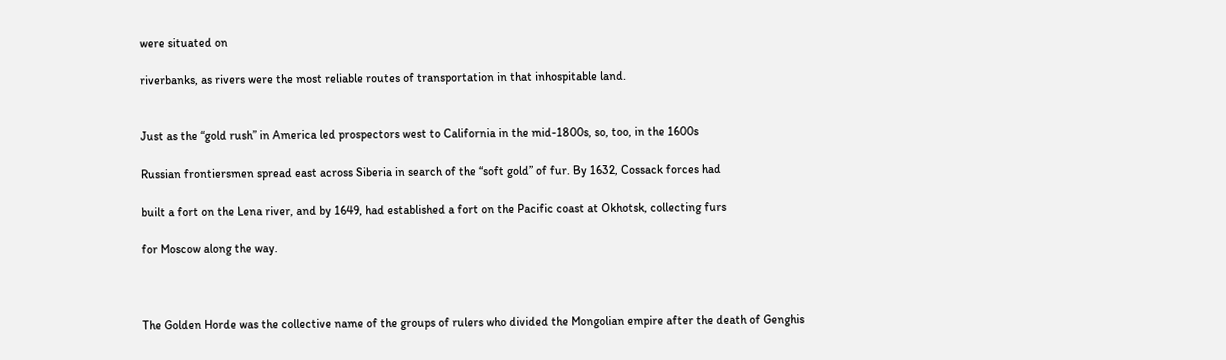were situated on

riverbanks, as rivers were the most reliable routes of transportation in that inhospitable land.


Just as the “gold rush” in America led prospectors west to California in the mid-1800s, so, too, in the 1600s

Russian frontiersmen spread east across Siberia in search of the “soft gold” of fur. By 1632, Cossack forces had

built a fort on the Lena river, and by 1649, had established a fort on the Pacific coast at Okhotsk, collecting furs

for Moscow along the way.



The Golden Horde was the collective name of the groups of rulers who divided the Mongolian empire after the death of Genghis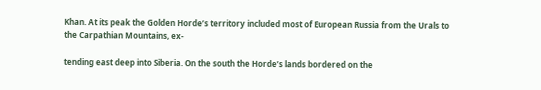Khan. At its peak the Golden Horde’s territory included most of European Russia from the Urals to the Carpathian Mountains, ex-

tending east deep into Siberia. On the south the Horde’s lands bordered on the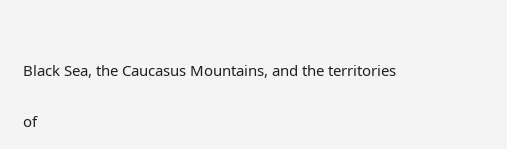Black Sea, the Caucasus Mountains, and the territories

of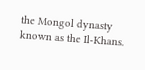the Mongol dynasty known as the Il-Khans.